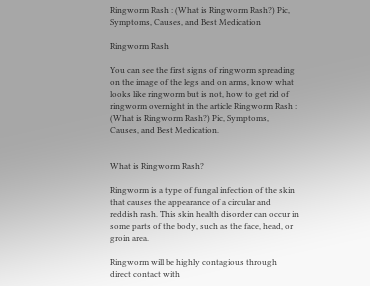Ringworm Rash : (What is Ringworm Rash?) Pic, Symptoms, Causes, and Best Medication

Ringworm Rash

You can see the first signs of ringworm spreading on the image of the legs and on arms, know what looks like ringworm but is not, how to get rid of ringworm overnight in the article Ringworm Rash : (What is Ringworm Rash?) Pic, Symptoms, Causes, and Best Medication.


What is Ringworm Rash?

Ringworm is a type of fungal infection of the skin that causes the appearance of a circular and reddish rash. This skin health disorder can occur in some parts of the body, such as the face, head, or groin area.

Ringworm will be highly contagious through direct contact with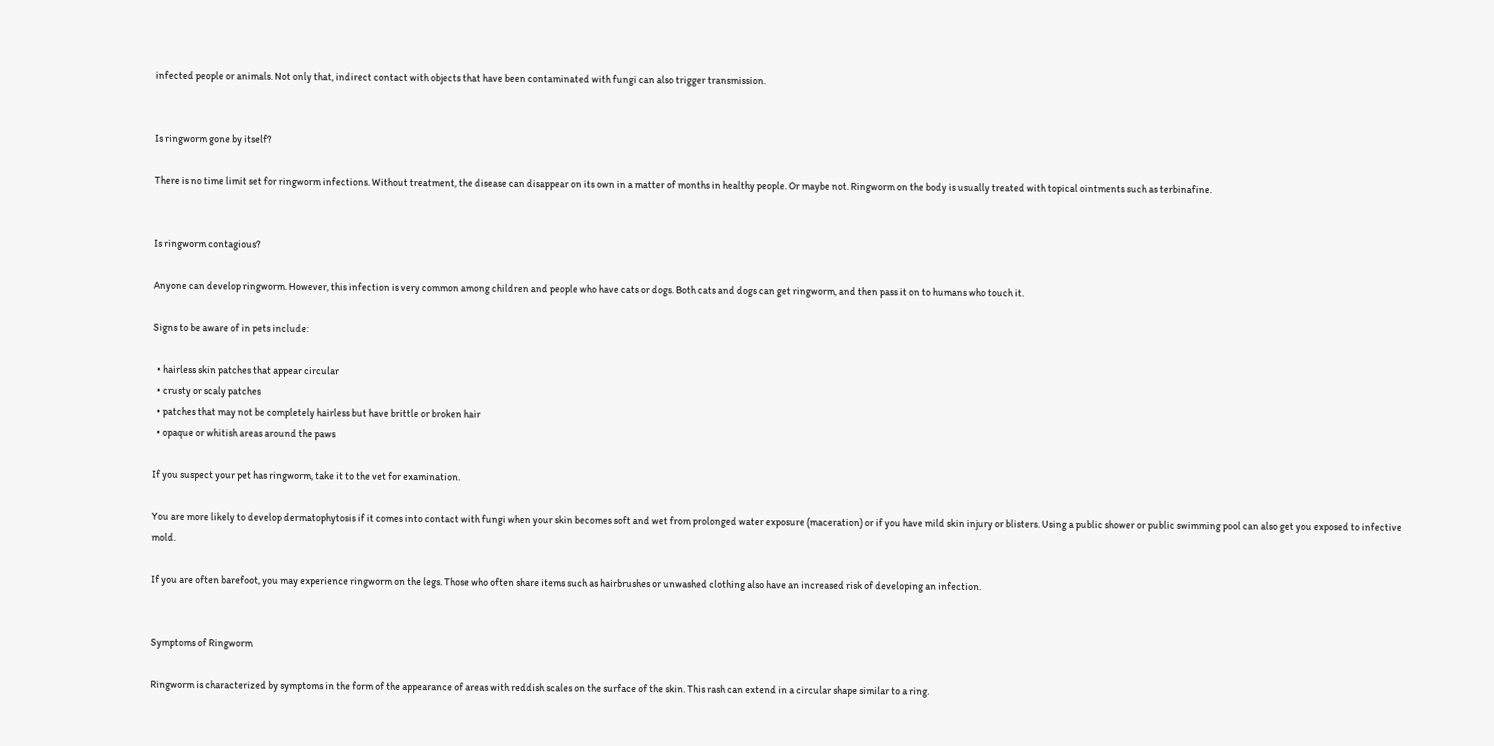infected people or animals. Not only that, indirect contact with objects that have been contaminated with fungi can also trigger transmission.


Is ringworm gone by itself?

There is no time limit set for ringworm infections. Without treatment, the disease can disappear on its own in a matter of months in healthy people. Or maybe not. Ringworm on the body is usually treated with topical ointments such as terbinafine.


Is ringworm contagious?

Anyone can develop ringworm. However, this infection is very common among children and people who have cats or dogs. Both cats and dogs can get ringworm, and then pass it on to humans who touch it.

Signs to be aware of in pets include:

  • hairless skin patches that appear circular
  • crusty or scaly patches
  • patches that may not be completely hairless but have brittle or broken hair
  • opaque or whitish areas around the paws

If you suspect your pet has ringworm, take it to the vet for examination.

You are more likely to develop dermatophytosis if it comes into contact with fungi when your skin becomes soft and wet from prolonged water exposure (maceration) or if you have mild skin injury or blisters. Using a public shower or public swimming pool can also get you exposed to infective mold.

If you are often barefoot, you may experience ringworm on the legs. Those who often share items such as hairbrushes or unwashed clothing also have an increased risk of developing an infection.


Symptoms of Ringworm

Ringworm is characterized by symptoms in the form of the appearance of areas with reddish scales on the surface of the skin. This rash can extend in a circular shape similar to a ring.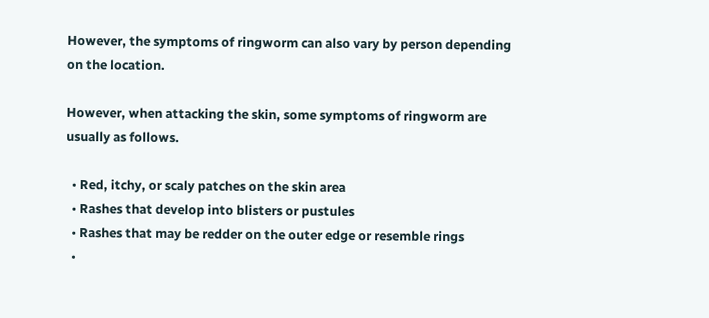However, the symptoms of ringworm can also vary by person depending on the location.

However, when attacking the skin, some symptoms of ringworm are usually as follows.

  • Red, itchy, or scaly patches on the skin area
  • Rashes that develop into blisters or pustules
  • Rashes that may be redder on the outer edge or resemble rings
  •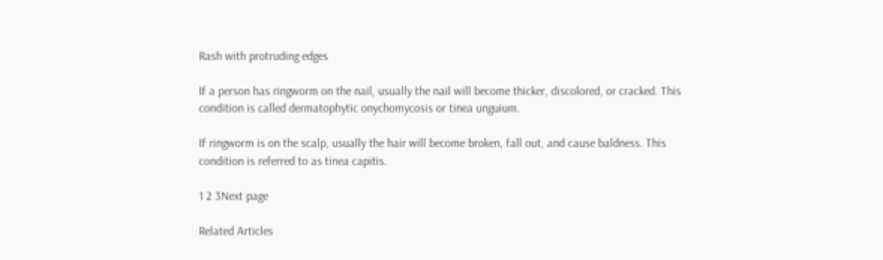Rash with protruding edges

If a person has ringworm on the nail, usually the nail will become thicker, discolored, or cracked. This condition is called dermatophytic onychomycosis or tinea unguium.

If ringworm is on the scalp, usually the hair will become broken, fall out, and cause baldness. This condition is referred to as tinea capitis.

1 2 3Next page

Related Articles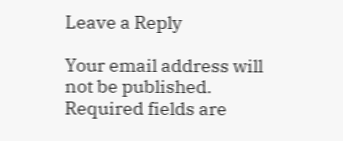Leave a Reply

Your email address will not be published. Required fields are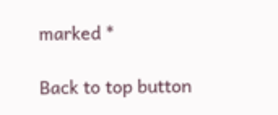marked *

Back to top button